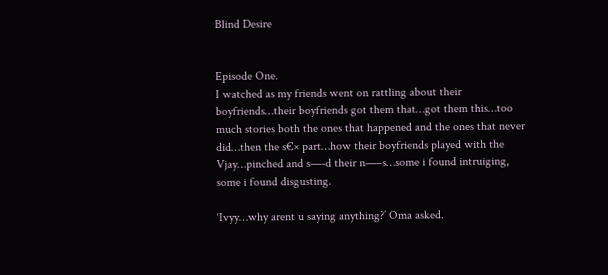Blind Desire


Episode One.
I watched as my friends went on rattling about their boyfriends…their boyfriends got them that…got them this…too much stories both the ones that happened and the ones that never did…then the s€× part…how their boyfriends played with the Vjay…pinched and s—-d their n—–s…some i found intruiging, some i found disgusting.

‘Ivyy…why arent u saying anything?’ Oma asked.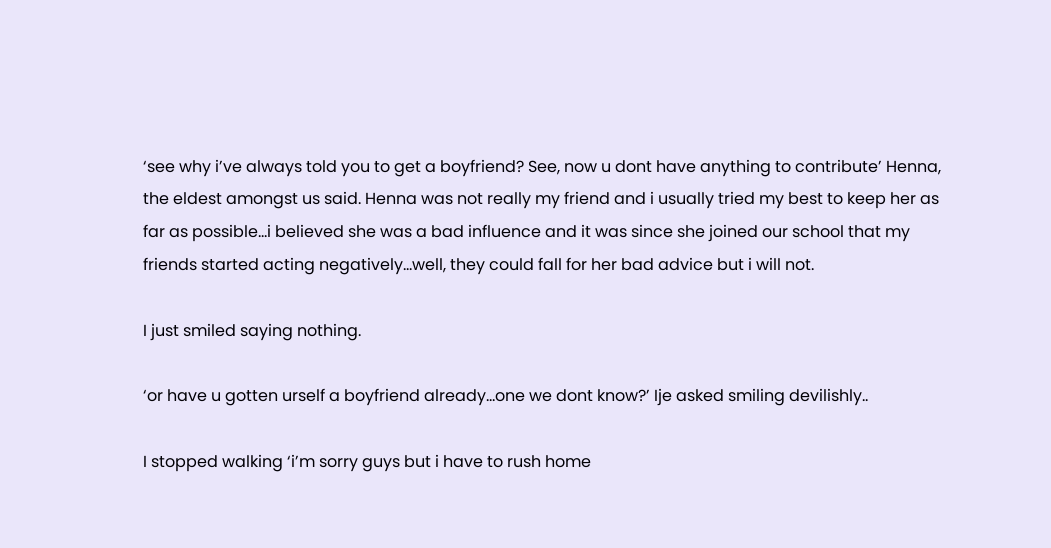‘see why i’ve always told you to get a boyfriend? See, now u dont have anything to contribute’ Henna, the eldest amongst us said. Henna was not really my friend and i usually tried my best to keep her as far as possible…i believed she was a bad influence and it was since she joined our school that my friends started acting negatively…well, they could fall for her bad advice but i will not.

I just smiled saying nothing.

‘or have u gotten urself a boyfriend already…one we dont know?’ Ije asked smiling devilishly..

I stopped walking ‘i’m sorry guys but i have to rush home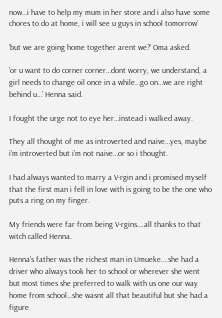now…i have to help my mum in her store and i also have some chores to do at home, i will see u guys in school tomorrow’

‘but we are going home together arent we?’ Oma asked.

‘or u want to do corner corner…dont worry, we understand, a girl needs to change oil once in a while…go on…we are right behind u…’ Henna said.

I fought the urge not to eye her…instead i walked away.

They all thought of me as introverted and naive…yes, maybe i’m introverted but i’m not naive…or so i thought.

I had always wanted to marry a V-rgin and i promised myself that the first man i fell in love with is going to be the one who puts a ring on my finger.

My friends were far from being V-rgins….all thanks to that witch called Henna.

Henna’s father was the richest man in Umueke….she had a driver who always took her to school or wherever she went but most times she preferred to walk with us one our way home from school…she wasnt all that beautiful but she had a figure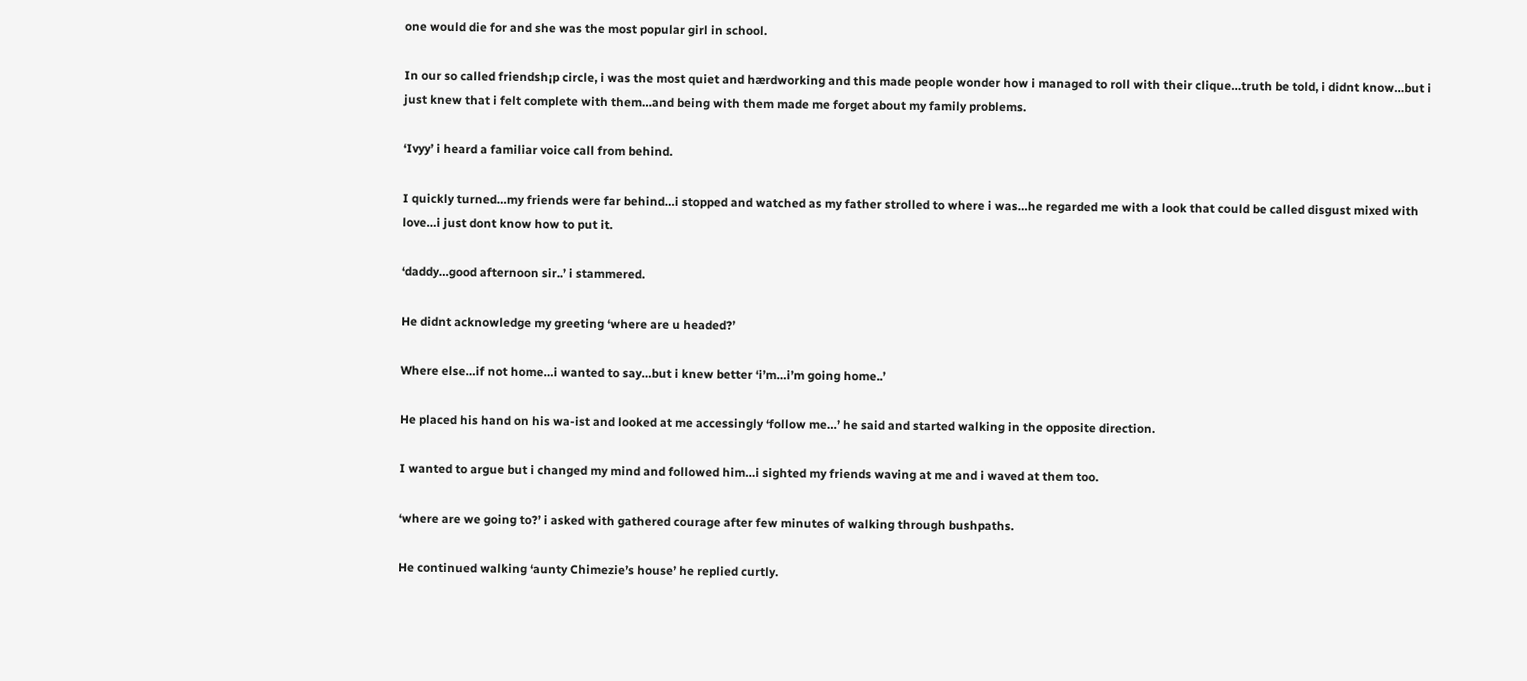one would die for and she was the most popular girl in school.

In our so called friendsh¡p circle, i was the most quiet and hærdworking and this made people wonder how i managed to roll with their clique…truth be told, i didnt know…but i just knew that i felt complete with them…and being with them made me forget about my family problems.

‘Ivyy’ i heard a familiar voice call from behind.

I quickly turned…my friends were far behind…i stopped and watched as my father strolled to where i was…he regarded me with a look that could be called disgust mixed with love…i just dont know how to put it.

‘daddy…good afternoon sir..’ i stammered.

He didnt acknowledge my greeting ‘where are u headed?’

Where else…if not home…i wanted to say…but i knew better ‘i’m…i’m going home..’

He placed his hand on his wa-ist and looked at me accessingly ‘follow me…’ he said and started walking in the opposite direction.

I wanted to argue but i changed my mind and followed him…i sighted my friends waving at me and i waved at them too.

‘where are we going to?’ i asked with gathered courage after few minutes of walking through bushpaths.

He continued walking ‘aunty Chimezie’s house’ he replied curtly.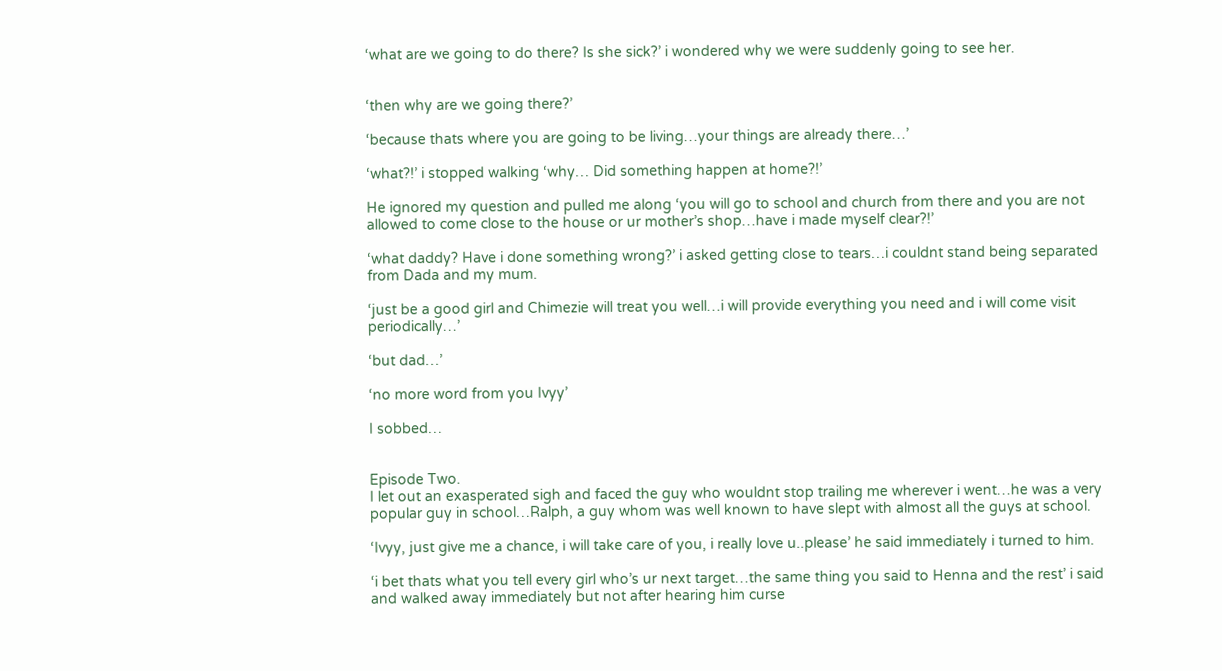‘what are we going to do there? Is she sick?’ i wondered why we were suddenly going to see her.


‘then why are we going there?’

‘because thats where you are going to be living…your things are already there…’

‘what?!’ i stopped walking ‘why… Did something happen at home?!’

He ignored my question and pulled me along ‘you will go to school and church from there and you are not allowed to come close to the house or ur mother’s shop…have i made myself clear?!’

‘what daddy? Have i done something wrong?’ i asked getting close to tears…i couldnt stand being separated from Dada and my mum.

‘just be a good girl and Chimezie will treat you well…i will provide everything you need and i will come visit periodically…’

‘but dad…’

‘no more word from you Ivyy’

I sobbed…


Episode Two.
I let out an exasperated sigh and faced the guy who wouldnt stop trailing me wherever i went…he was a very popular guy in school…Ralph, a guy whom was well known to have slept with almost all the guys at school.

‘Ivyy, just give me a chance, i will take care of you, i really love u..please’ he said immediately i turned to him.

‘i bet thats what you tell every girl who’s ur next target…the same thing you said to Henna and the rest’ i said and walked away immediately but not after hearing him curse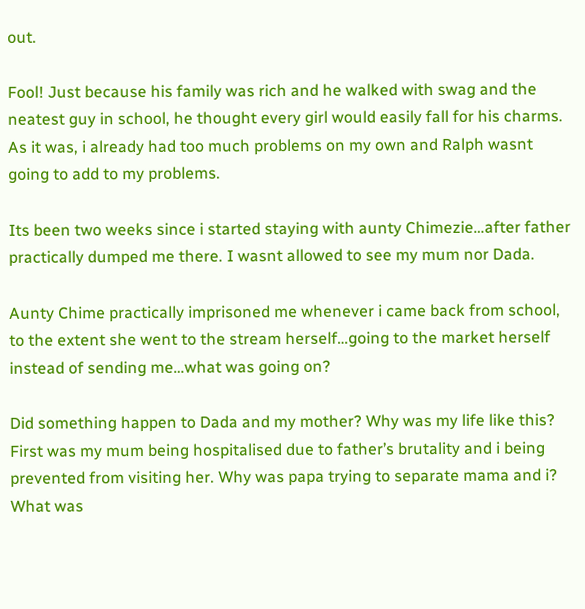out.

Fool! Just because his family was rich and he walked with swag and the neatest guy in school, he thought every girl would easily fall for his charms. As it was, i already had too much problems on my own and Ralph wasnt going to add to my problems.

Its been two weeks since i started staying with aunty Chimezie…after father practically dumped me there. I wasnt allowed to see my mum nor Dada.

Aunty Chime practically imprisoned me whenever i came back from school, to the extent she went to the stream herself…going to the market herself instead of sending me…what was going on?

Did something happen to Dada and my mother? Why was my life like this? First was my mum being hospitalised due to father’s brutality and i being prevented from visiting her. Why was papa trying to separate mama and i? What was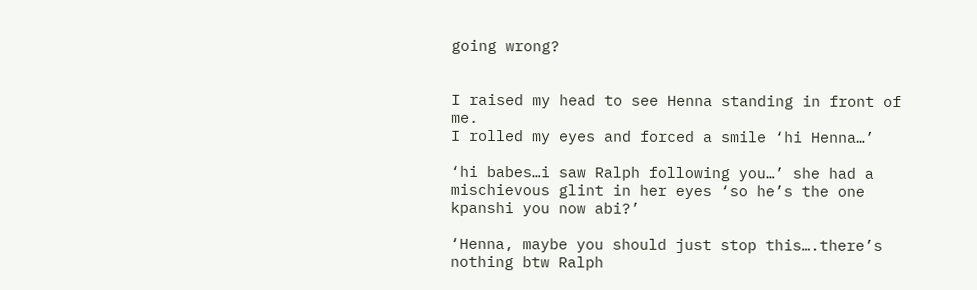going wrong?


I raised my head to see Henna standing in front of me.
I rolled my eyes and forced a smile ‘hi Henna…’

‘hi babes…i saw Ralph following you…’ she had a mischievous glint in her eyes ‘so he’s the one kpanshi you now abi?’

‘Henna, maybe you should just stop this….there’s nothing btw Ralph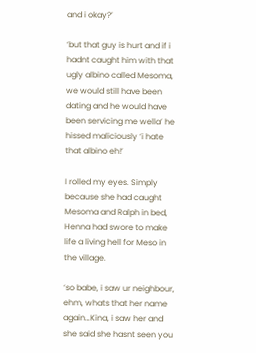and i okay?’

‘but that guy is hurt and if i hadnt caught him with that ugly albino called Mesoma, we would still have been dating and he would have been servicing me wella’ he hissed maliciously ‘i hate that albino eh!’

I rolled my eyes. Simply because she had caught Mesoma and Ralph in bed, Henna had swore to make life a living hell for Meso in the village.

‘so babe, i saw ur neighbour, ehm, whats that her name again…Kina, i saw her and she said she hasnt seen you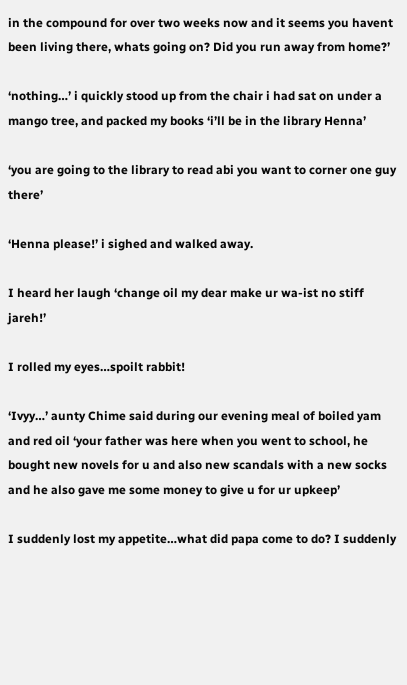in the compound for over two weeks now and it seems you havent been living there, whats going on? Did you run away from home?’

‘nothing…’ i quickly stood up from the chair i had sat on under a mango tree, and packed my books ‘i’ll be in the library Henna’

‘you are going to the library to read abi you want to corner one guy there’

‘Henna please!’ i sighed and walked away.

I heard her laugh ‘change oil my dear make ur wa-ist no stiff jareh!’

I rolled my eyes…spoilt rabbit!

‘Ivyy…’ aunty Chime said during our evening meal of boiled yam and red oil ‘your father was here when you went to school, he bought new novels for u and also new scandals with a new socks and he also gave me some money to give u for ur upkeep’

I suddenly lost my appetite…what did papa come to do? I suddenly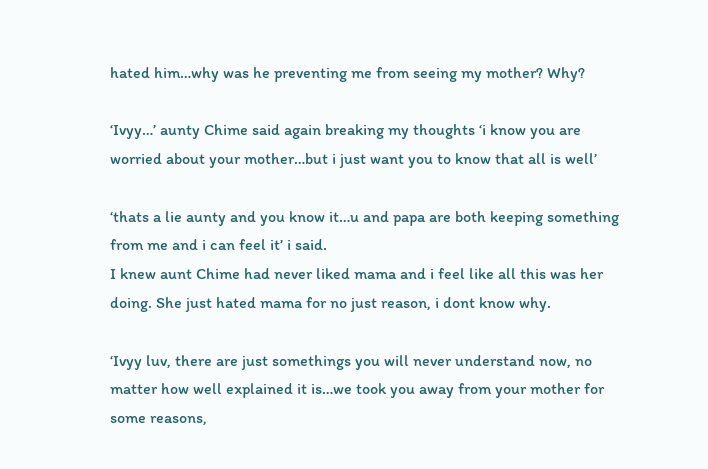hated him…why was he preventing me from seeing my mother? Why?

‘Ivyy…’ aunty Chime said again breaking my thoughts ‘i know you are worried about your mother…but i just want you to know that all is well’

‘thats a lie aunty and you know it…u and papa are both keeping something from me and i can feel it’ i said.
I knew aunt Chime had never liked mama and i feel like all this was her doing. She just hated mama for no just reason, i dont know why.

‘Ivyy luv, there are just somethings you will never understand now, no matter how well explained it is…we took you away from your mother for some reasons,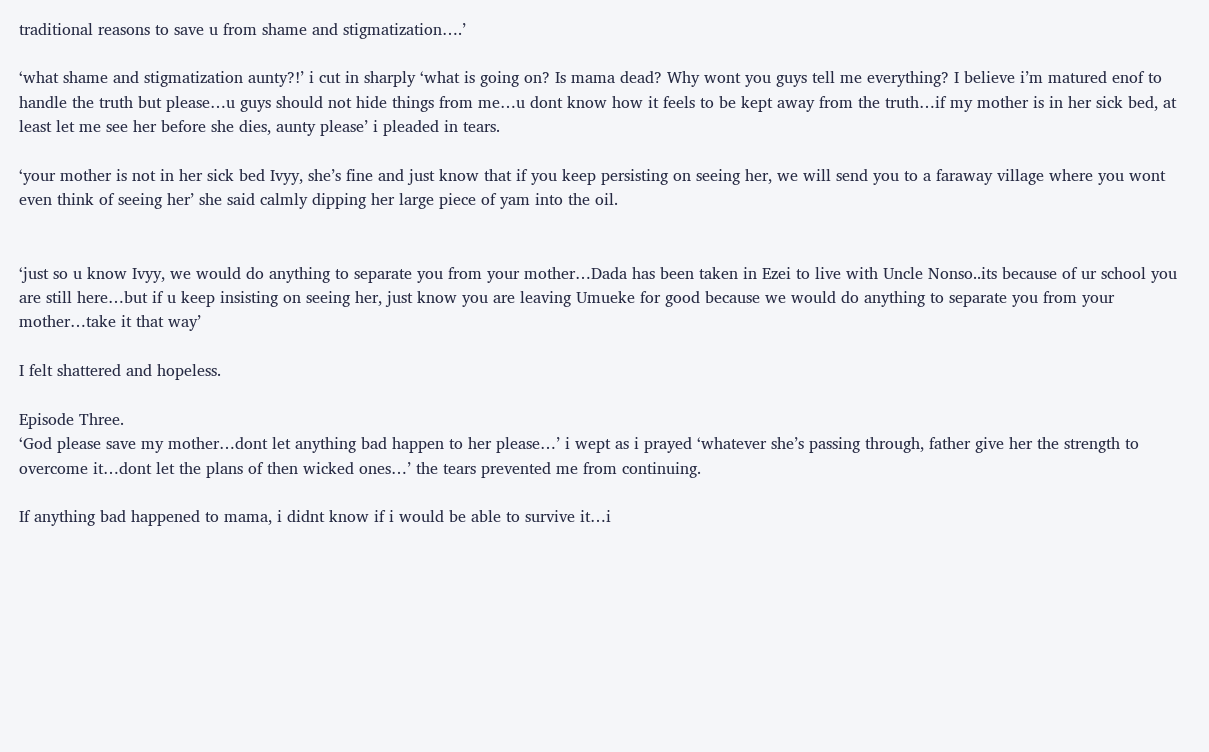traditional reasons to save u from shame and stigmatization….’

‘what shame and stigmatization aunty?!’ i cut in sharply ‘what is going on? Is mama dead? Why wont you guys tell me everything? I believe i’m matured enof to handle the truth but please…u guys should not hide things from me…u dont know how it feels to be kept away from the truth…if my mother is in her sick bed, at least let me see her before she dies, aunty please’ i pleaded in tears.

‘your mother is not in her sick bed Ivyy, she’s fine and just know that if you keep persisting on seeing her, we will send you to a faraway village where you wont even think of seeing her’ she said calmly dipping her large piece of yam into the oil.


‘just so u know Ivyy, we would do anything to separate you from your mother…Dada has been taken in Ezei to live with Uncle Nonso..its because of ur school you are still here…but if u keep insisting on seeing her, just know you are leaving Umueke for good because we would do anything to separate you from your mother…take it that way’

I felt shattered and hopeless.

Episode Three.
‘God please save my mother…dont let anything bad happen to her please…’ i wept as i prayed ‘whatever she’s passing through, father give her the strength to overcome it…dont let the plans of then wicked ones…’ the tears prevented me from continuing.

If anything bad happened to mama, i didnt know if i would be able to survive it…i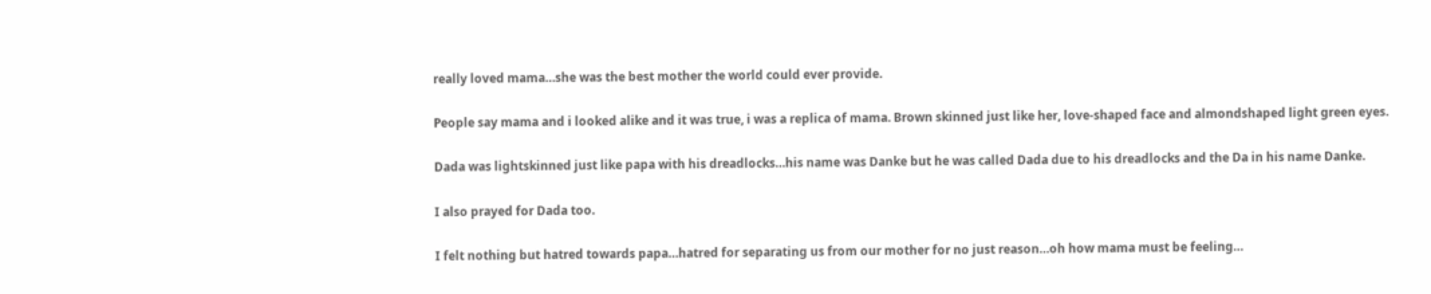really loved mama…she was the best mother the world could ever provide.

People say mama and i looked alike and it was true, i was a replica of mama. Brown skinned just like her, love-shaped face and almondshaped light green eyes.

Dada was lightskinned just like papa with his dreadlocks…his name was Danke but he was called Dada due to his dreadlocks and the Da in his name Danke.

I also prayed for Dada too.

I felt nothing but hatred towards papa…hatred for separating us from our mother for no just reason…oh how mama must be feeling…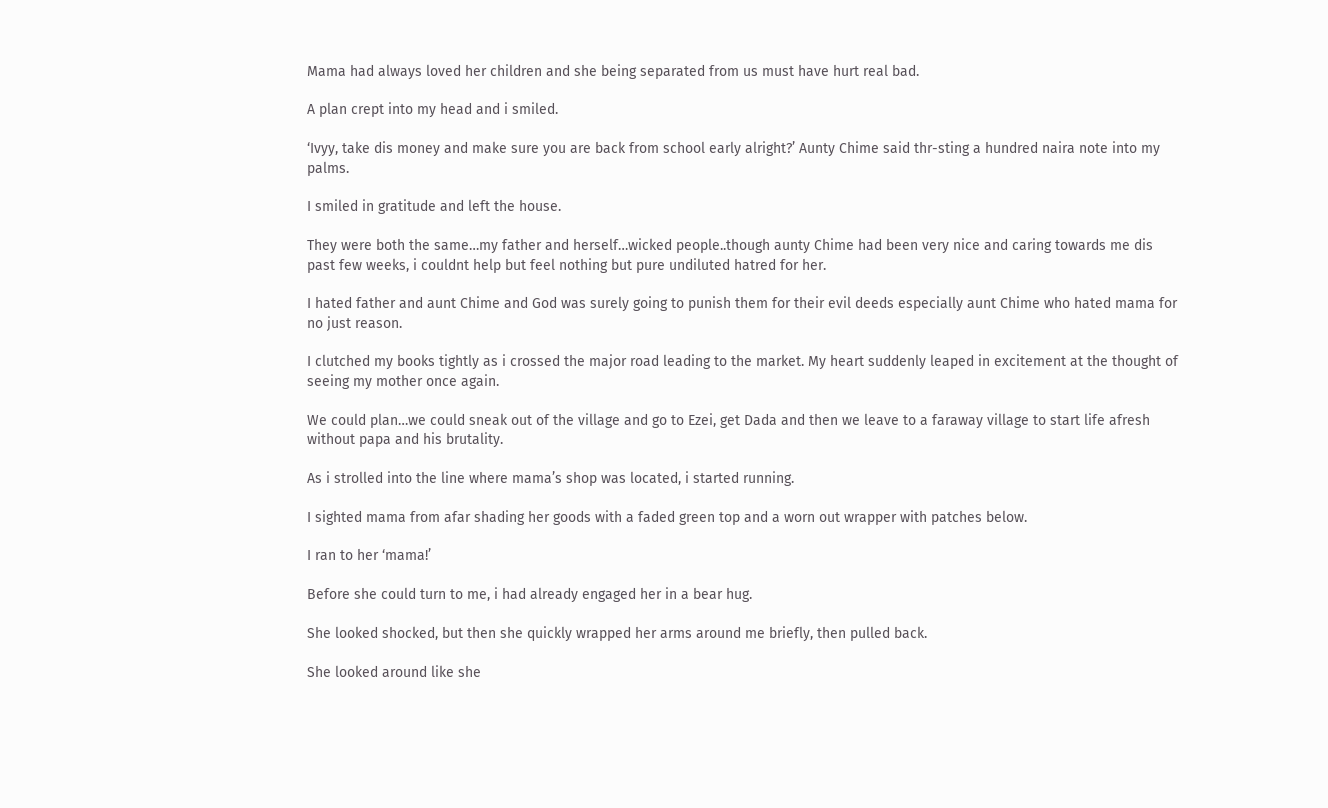Mama had always loved her children and she being separated from us must have hurt real bad.

A plan crept into my head and i smiled.

‘Ivyy, take dis money and make sure you are back from school early alright?’ Aunty Chime said thr-sting a hundred naira note into my palms.

I smiled in gratitude and left the house.

They were both the same…my father and herself…wicked people..though aunty Chime had been very nice and caring towards me dis past few weeks, i couldnt help but feel nothing but pure undiluted hatred for her.

I hated father and aunt Chime and God was surely going to punish them for their evil deeds especially aunt Chime who hated mama for no just reason.

I clutched my books tightly as i crossed the major road leading to the market. My heart suddenly leaped in excitement at the thought of seeing my mother once again.

We could plan…we could sneak out of the village and go to Ezei, get Dada and then we leave to a faraway village to start life afresh without papa and his brutality.

As i strolled into the line where mama’s shop was located, i started running.

I sighted mama from afar shading her goods with a faded green top and a worn out wrapper with patches below.

I ran to her ‘mama!’

Before she could turn to me, i had already engaged her in a bear hug.

She looked shocked, but then she quickly wrapped her arms around me briefly, then pulled back.

She looked around like she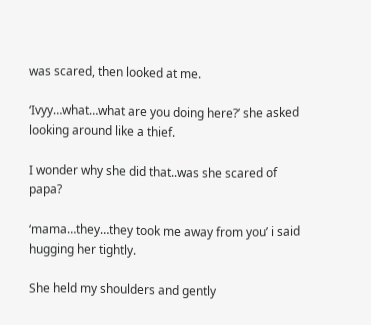was scared, then looked at me.

‘Ivyy…what…what are you doing here?’ she asked looking around like a thief.

I wonder why she did that..was she scared of papa?

‘mama…they…they took me away from you’ i said hugging her tightly.

She held my shoulders and gently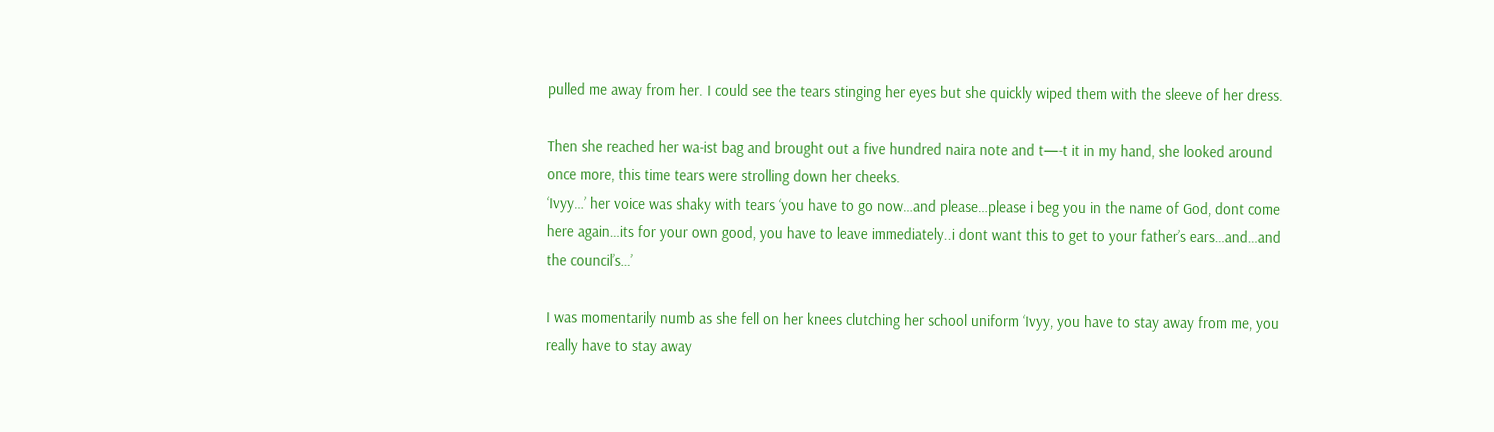pulled me away from her. I could see the tears stinging her eyes but she quickly wiped them with the sleeve of her dress.

Then she reached her wa-ist bag and brought out a five hundred naira note and t—-t it in my hand, she looked around once more, this time tears were strolling down her cheeks.
‘Ivyy…’ her voice was shaky with tears ‘you have to go now…and please…please i beg you in the name of God, dont come here again…its for your own good, you have to leave immediately..i dont want this to get to your father’s ears…and…and the council’s…’

I was momentarily numb as she fell on her knees clutching her school uniform ‘Ivyy, you have to stay away from me, you really have to stay away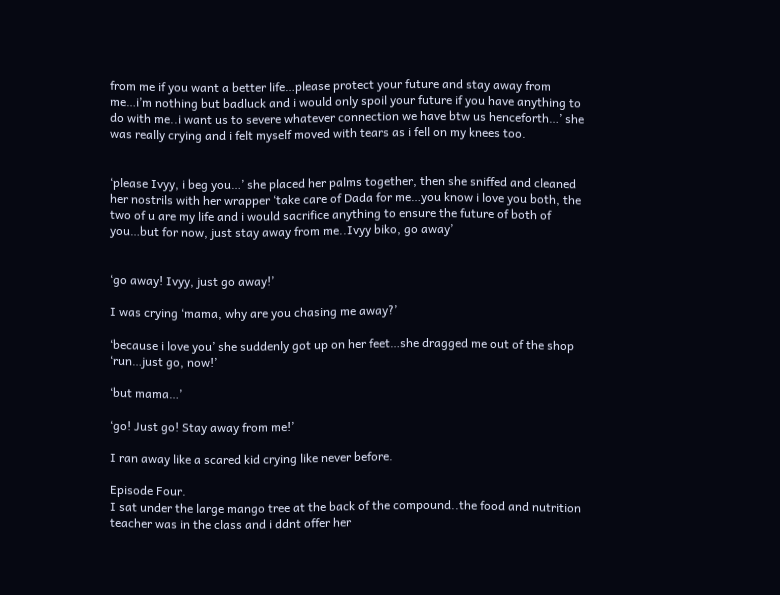from me if you want a better life…please protect your future and stay away from me…i’m nothing but badluck and i would only spoil your future if you have anything to do with me..i want us to severe whatever connection we have btw us henceforth…’ she was really crying and i felt myself moved with tears as i fell on my knees too.


‘please Ivyy, i beg you…’ she placed her palms together, then she sniffed and cleaned her nostrils with her wrapper ‘take care of Dada for me…you know i love you both, the two of u are my life and i would sacrifice anything to ensure the future of both of you…but for now, just stay away from me..Ivyy biko, go away’


‘go away! Ivyy, just go away!’

I was crying ‘mama, why are you chasing me away?’

‘because i love you’ she suddenly got up on her feet…she dragged me out of the shop ‘run…just go, now!’

‘but mama…’

‘go! Just go! Stay away from me!’

I ran away like a scared kid crying like never before.

Episode Four.
I sat under the large mango tree at the back of the compound..the food and nutrition teacher was in the class and i ddnt offer her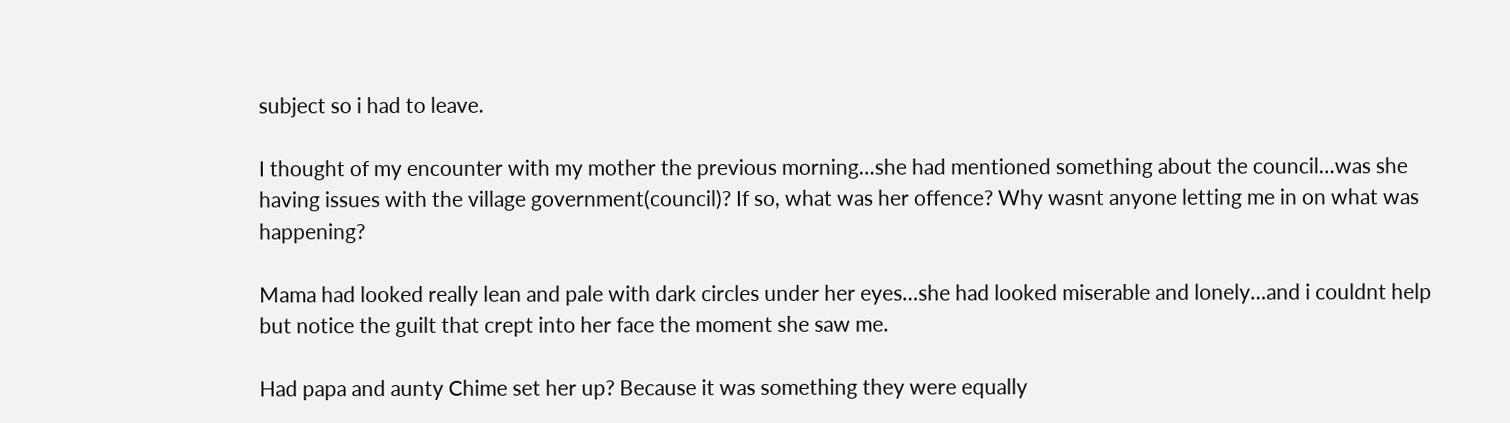subject so i had to leave.

I thought of my encounter with my mother the previous morning…she had mentioned something about the council…was she having issues with the village government(council)? If so, what was her offence? Why wasnt anyone letting me in on what was happening?

Mama had looked really lean and pale with dark circles under her eyes…she had looked miserable and lonely…and i couldnt help but notice the guilt that crept into her face the moment she saw me.

Had papa and aunty Chime set her up? Because it was something they were equally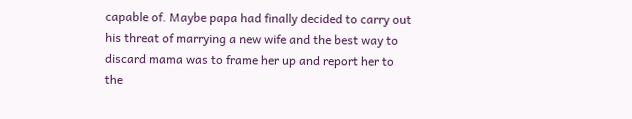capable of. Maybe papa had finally decided to carry out his threat of marrying a new wife and the best way to discard mama was to frame her up and report her to the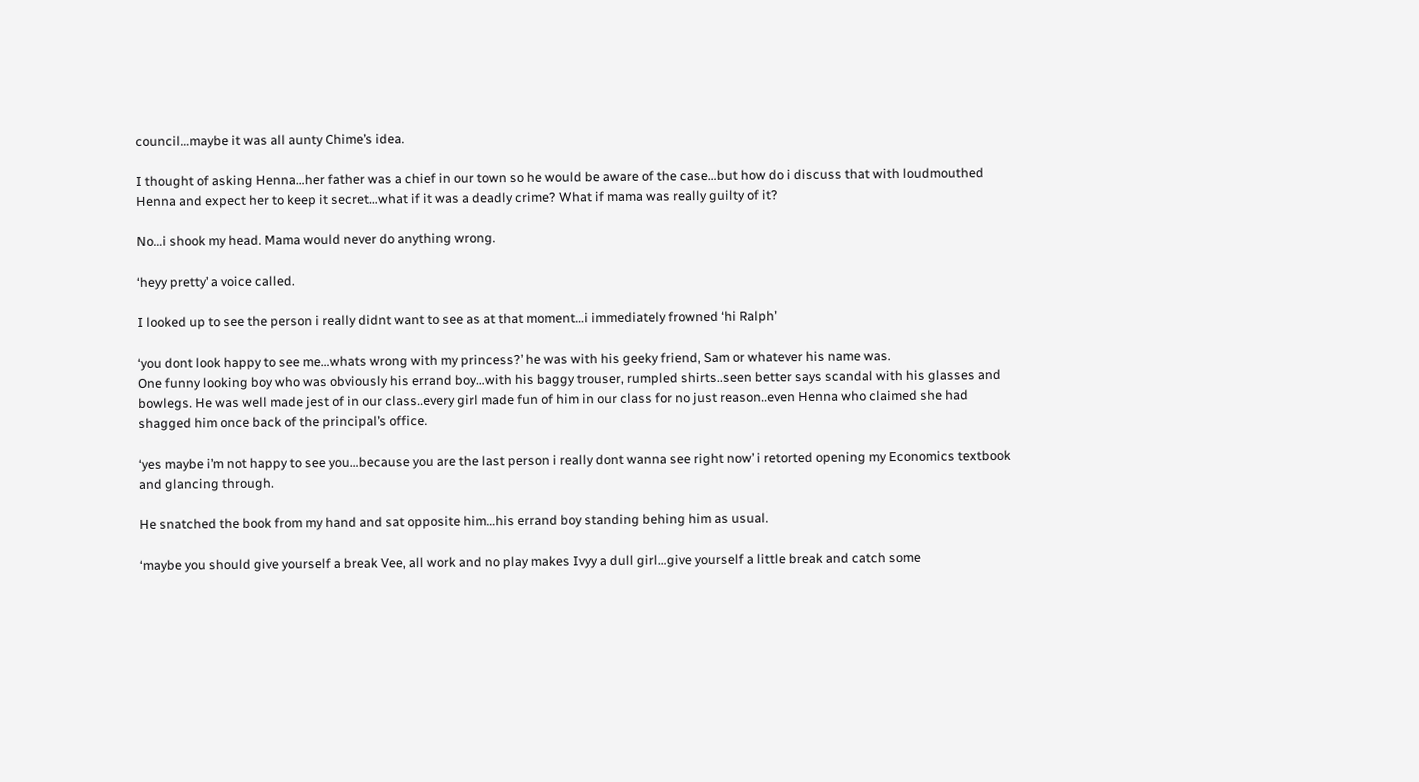council…maybe it was all aunty Chime’s idea.

I thought of asking Henna…her father was a chief in our town so he would be aware of the case…but how do i discuss that with loudmouthed Henna and expect her to keep it secret…what if it was a deadly crime? What if mama was really guilty of it?

No…i shook my head. Mama would never do anything wrong.

‘heyy pretty’ a voice called.

I looked up to see the person i really didnt want to see as at that moment…i immediately frowned ‘hi Ralph’

‘you dont look happy to see me…whats wrong with my princess?’ he was with his geeky friend, Sam or whatever his name was.
One funny looking boy who was obviously his errand boy…with his baggy trouser, rumpled shirts..seen better says scandal with his glasses and bowlegs. He was well made jest of in our class..every girl made fun of him in our class for no just reason..even Henna who claimed she had shagged him once back of the principal’s office.

‘yes maybe i’m not happy to see you…because you are the last person i really dont wanna see right now’ i retorted opening my Economics textbook and glancing through.

He snatched the book from my hand and sat opposite him…his errand boy standing behing him as usual.

‘maybe you should give yourself a break Vee, all work and no play makes Ivyy a dull girl…give yourself a little break and catch some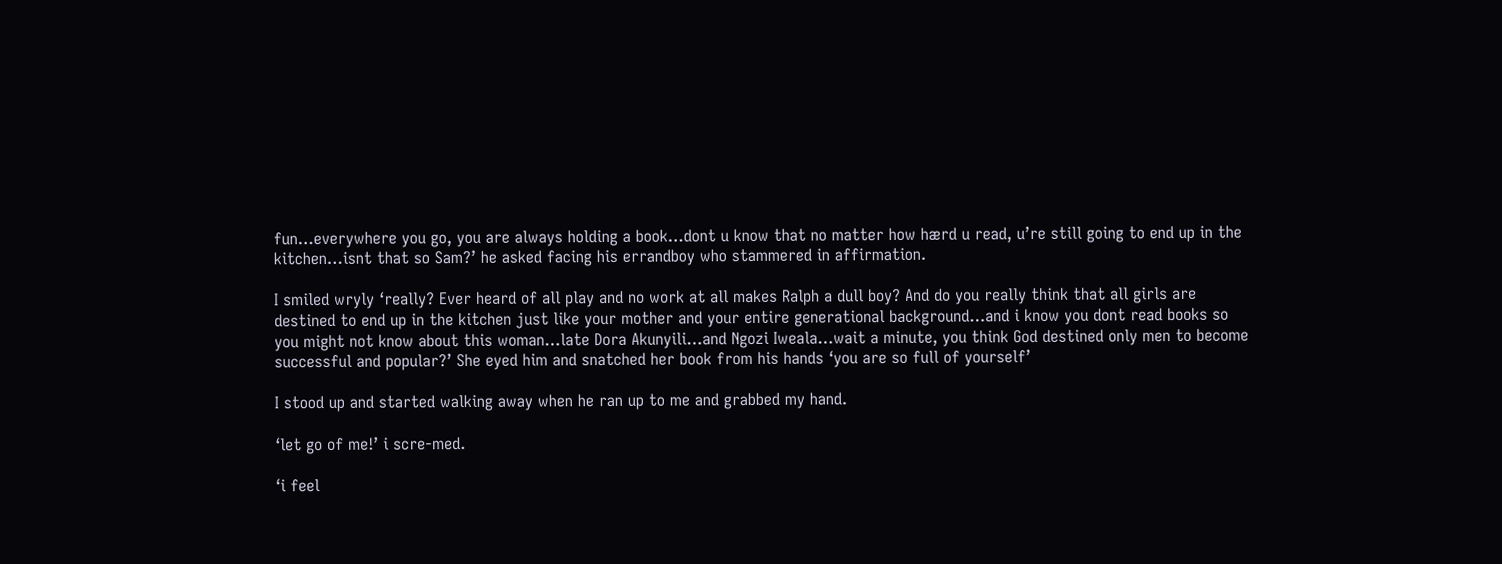fun…everywhere you go, you are always holding a book…dont u know that no matter how hærd u read, u’re still going to end up in the kitchen…isnt that so Sam?’ he asked facing his errandboy who stammered in affirmation.

I smiled wryly ‘really? Ever heard of all play and no work at all makes Ralph a dull boy? And do you really think that all girls are destined to end up in the kitchen just like your mother and your entire generational background…and i know you dont read books so you might not know about this woman…late Dora Akunyili…and Ngozi Iweala…wait a minute, you think God destined only men to become successful and popular?’ She eyed him and snatched her book from his hands ‘you are so full of yourself’

I stood up and started walking away when he ran up to me and grabbed my hand.

‘let go of me!’ i scre-med.

‘i feel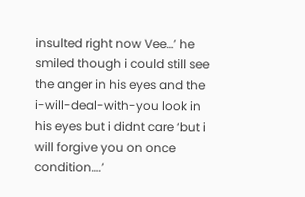insulted right now Vee…’ he smiled though i could still see the anger in his eyes and the i-will-deal-with-you look in his eyes but i didnt care ‘but i will forgive you on once condition….’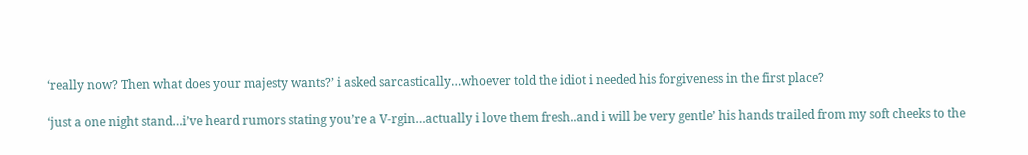‘really now? Then what does your majesty wants?’ i asked sarcastically…whoever told the idiot i needed his forgiveness in the first place?

‘just a one night stand…i’ve heard rumors stating you’re a V-rgin…actually i love them fresh..and i will be very gentle’ his hands trailed from my soft cheeks to the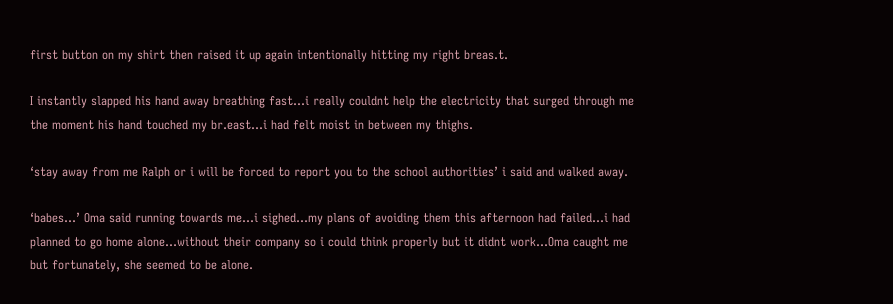first button on my shirt then raised it up again intentionally hitting my right breas.t.

I instantly slapped his hand away breathing fast…i really couldnt help the electricity that surged through me the moment his hand touched my br.east…i had felt moist in between my thighs.

‘stay away from me Ralph or i will be forced to report you to the school authorities’ i said and walked away.

‘babes…’ Oma said running towards me…i sighed…my plans of avoiding them this afternoon had failed…i had planned to go home alone…without their company so i could think properly but it didnt work…Oma caught me but fortunately, she seemed to be alone.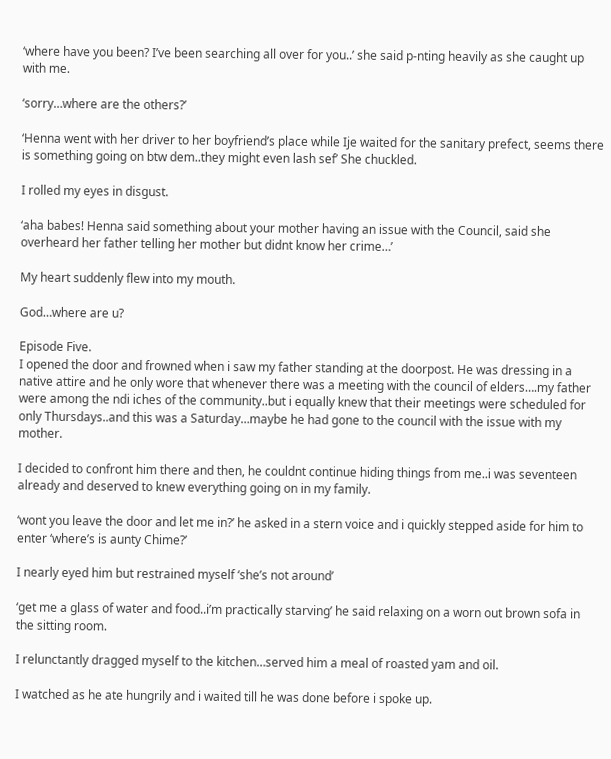‘where have you been? I’ve been searching all over for you..’ she said p-nting heavily as she caught up with me.

‘sorry…where are the others?’

‘Henna went with her driver to her boyfriend’s place while Ije waited for the sanitary prefect, seems there is something going on btw dem..they might even lash sef’ She chuckled.

I rolled my eyes in disgust.

‘aha babes! Henna said something about your mother having an issue with the Council, said she overheard her father telling her mother but didnt know her crime…’

My heart suddenly flew into my mouth.

God…where are u?

Episode Five.
I opened the door and frowned when i saw my father standing at the doorpost. He was dressing in a native attire and he only wore that whenever there was a meeting with the council of elders….my father were among the ndi iches of the community..but i equally knew that their meetings were scheduled for only Thursdays..and this was a Saturday…maybe he had gone to the council with the issue with my mother.

I decided to confront him there and then, he couldnt continue hiding things from me..i was seventeen already and deserved to knew everything going on in my family.

‘wont you leave the door and let me in?’ he asked in a stern voice and i quickly stepped aside for him to enter ‘where’s is aunty Chime?’

I nearly eyed him but restrained myself ‘she’s not around’

‘get me a glass of water and food..i’m practically starving’ he said relaxing on a worn out brown sofa in the sitting room.

I relunctantly dragged myself to the kitchen…served him a meal of roasted yam and oil.

I watched as he ate hungrily and i waited till he was done before i spoke up.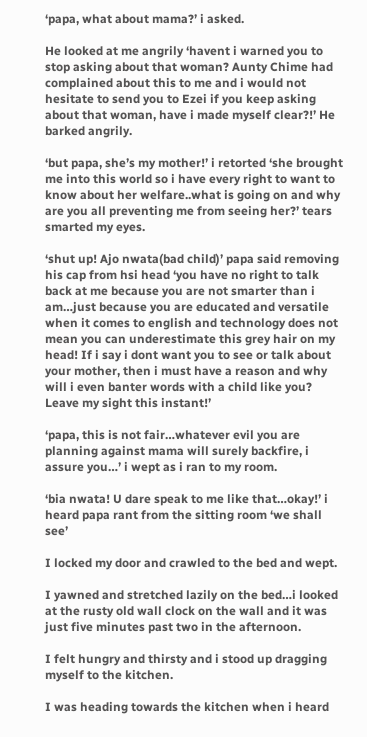‘papa, what about mama?’ i asked.

He looked at me angrily ‘havent i warned you to stop asking about that woman? Aunty Chime had complained about this to me and i would not hesitate to send you to Ezei if you keep asking about that woman, have i made myself clear?!’ He barked angrily.

‘but papa, she’s my mother!’ i retorted ‘she brought me into this world so i have every right to want to know about her welfare..what is going on and why are you all preventing me from seeing her?’ tears smarted my eyes.

‘shut up! Ajo nwata(bad child)’ papa said removing his cap from hsi head ‘you have no right to talk back at me because you are not smarter than i am…just because you are educated and versatile when it comes to english and technology does not mean you can underestimate this grey hair on my head! If i say i dont want you to see or talk about your mother, then i must have a reason and why will i even banter words with a child like you? Leave my sight this instant!’

‘papa, this is not fair…whatever evil you are planning against mama will surely backfire, i assure you…’ i wept as i ran to my room.

‘bia nwata! U dare speak to me like that…okay!’ i heard papa rant from the sitting room ‘we shall see’

I locked my door and crawled to the bed and wept.

I yawned and stretched lazily on the bed…i looked at the rusty old wall clock on the wall and it was just five minutes past two in the afternoon.

I felt hungry and thirsty and i stood up dragging myself to the kitchen.

I was heading towards the kitchen when i heard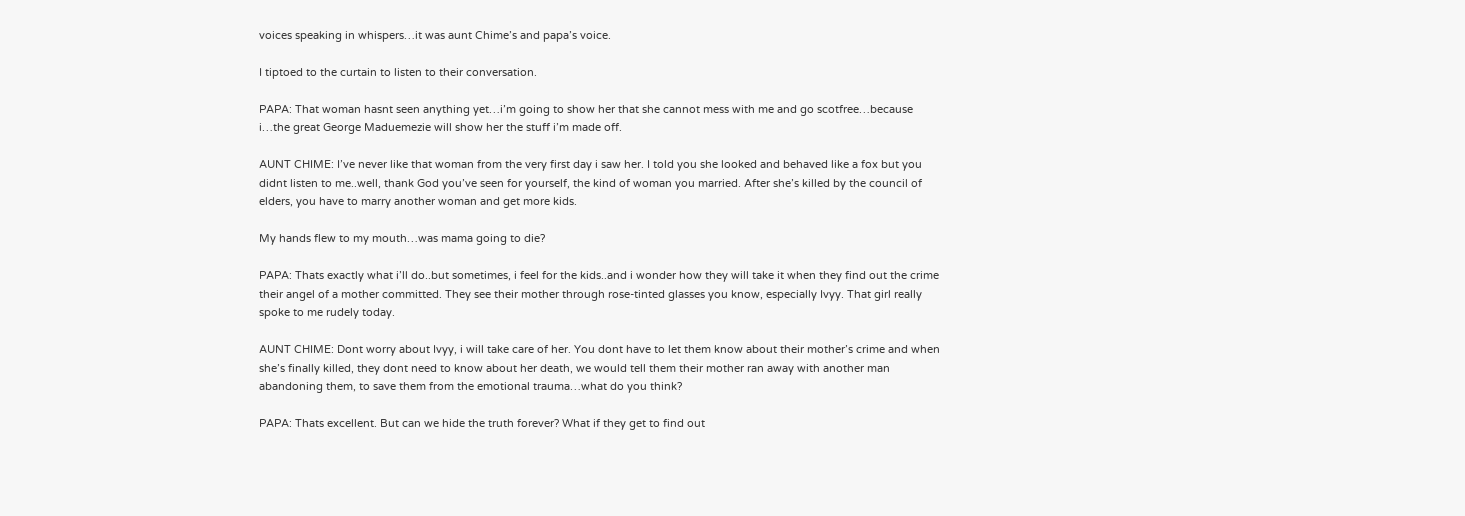voices speaking in whispers…it was aunt Chime’s and papa’s voice.

I tiptoed to the curtain to listen to their conversation.

PAPA: That woman hasnt seen anything yet…i’m going to show her that she cannot mess with me and go scotfree…because i…the great George Maduemezie will show her the stuff i’m made off.

AUNT CHIME: I’ve never like that woman from the very first day i saw her. I told you she looked and behaved like a fox but you didnt listen to me..well, thank God you’ve seen for yourself, the kind of woman you married. After she’s killed by the council of elders, you have to marry another woman and get more kids.

My hands flew to my mouth…was mama going to die?

PAPA: Thats exactly what i’ll do..but sometimes, i feel for the kids..and i wonder how they will take it when they find out the crime their angel of a mother committed. They see their mother through rose-tinted glasses you know, especially Ivyy. That girl really spoke to me rudely today.

AUNT CHIME: Dont worry about Ivyy, i will take care of her. You dont have to let them know about their mother’s crime and when she’s finally killed, they dont need to know about her death, we would tell them their mother ran away with another man abandoning them, to save them from the emotional trauma…what do you think?

PAPA: Thats excellent. But can we hide the truth forever? What if they get to find out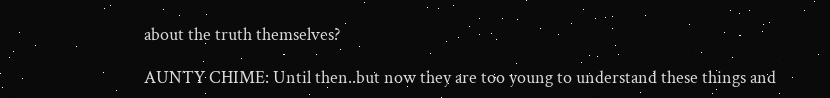about the truth themselves?

AUNTY CHIME: Until then..but now they are too young to understand these things and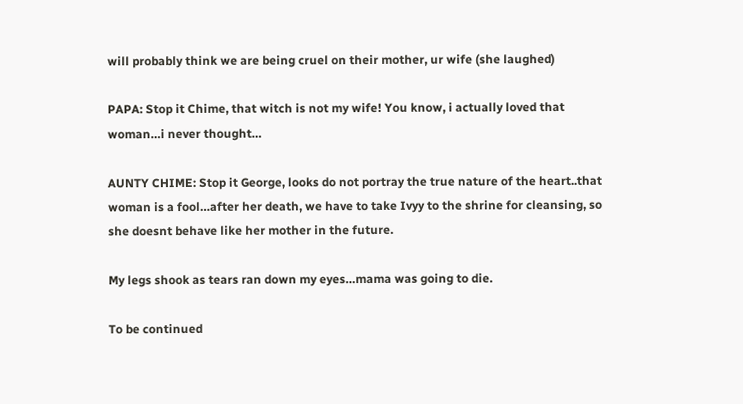will probably think we are being cruel on their mother, ur wife (she laughed)

PAPA: Stop it Chime, that witch is not my wife! You know, i actually loved that woman…i never thought…

AUNTY CHIME: Stop it George, looks do not portray the true nature of the heart..that woman is a fool…after her death, we have to take Ivyy to the shrine for cleansing, so she doesnt behave like her mother in the future.

My legs shook as tears ran down my eyes…mama was going to die.

To be continued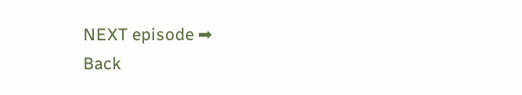NEXT episode ➡
Back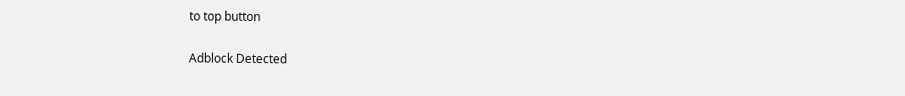to top button

Adblock Detected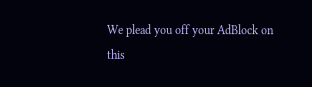We plead you off your AdBlock on this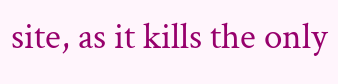site, as it kills the only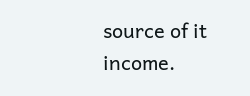source of it income.